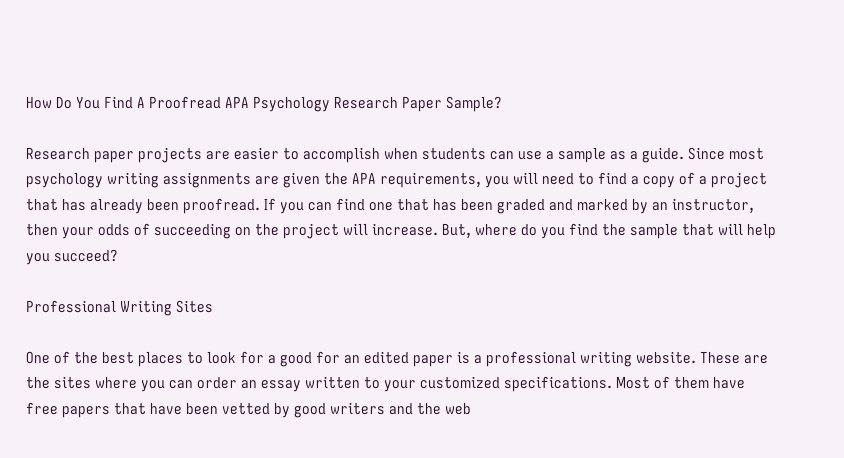How Do You Find A Proofread APA Psychology Research Paper Sample?

Research paper projects are easier to accomplish when students can use a sample as a guide. Since most psychology writing assignments are given the APA requirements, you will need to find a copy of a project that has already been proofread. If you can find one that has been graded and marked by an instructor, then your odds of succeeding on the project will increase. But, where do you find the sample that will help you succeed?

Professional Writing Sites

One of the best places to look for a good for an edited paper is a professional writing website. These are the sites where you can order an essay written to your customized specifications. Most of them have free papers that have been vetted by good writers and the web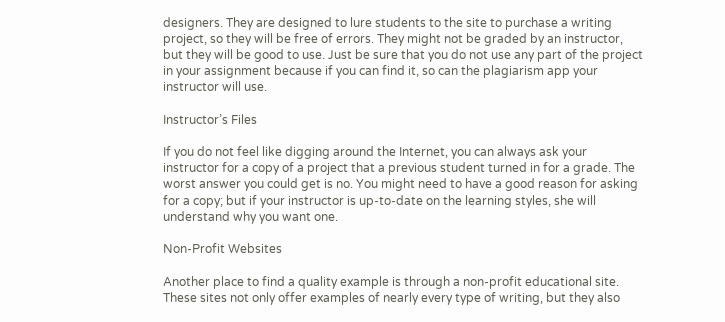designers. They are designed to lure students to the site to purchase a writing project, so they will be free of errors. They might not be graded by an instructor, but they will be good to use. Just be sure that you do not use any part of the project in your assignment because if you can find it, so can the plagiarism app your instructor will use.

Instructor’s Files

If you do not feel like digging around the Internet, you can always ask your instructor for a copy of a project that a previous student turned in for a grade. The worst answer you could get is no. You might need to have a good reason for asking for a copy; but if your instructor is up-to-date on the learning styles, she will understand why you want one.

Non-Profit Websites

Another place to find a quality example is through a non-profit educational site. These sites not only offer examples of nearly every type of writing, but they also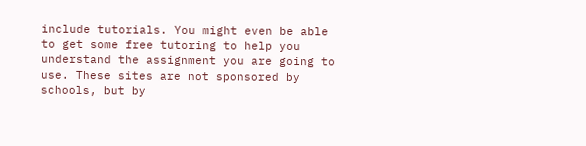include tutorials. You might even be able to get some free tutoring to help you understand the assignment you are going to use. These sites are not sponsored by schools, but by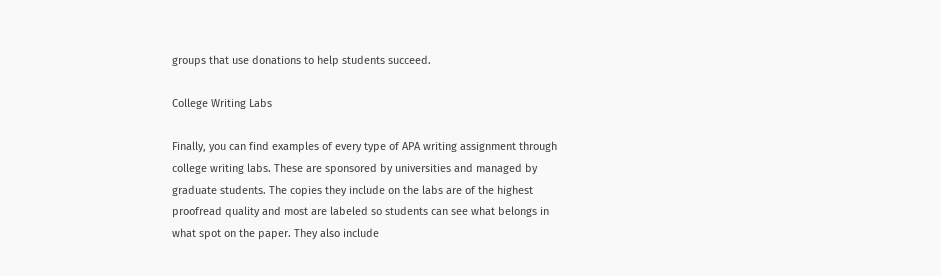groups that use donations to help students succeed.

College Writing Labs

Finally, you can find examples of every type of APA writing assignment through college writing labs. These are sponsored by universities and managed by graduate students. The copies they include on the labs are of the highest proofread quality and most are labeled so students can see what belongs in what spot on the paper. They also include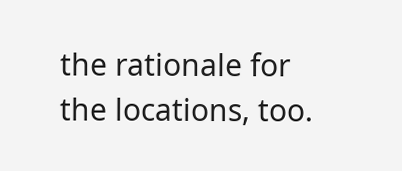the rationale for the locations, too.